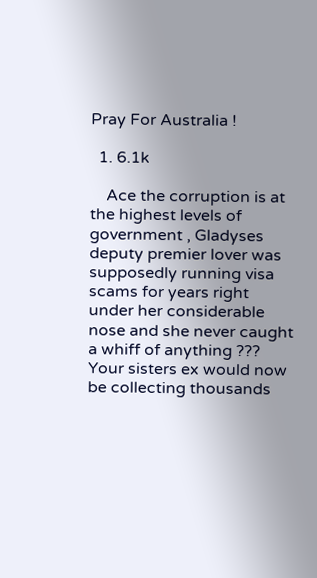Pray For Australia !

  1. 6.1k

    Ace the corruption is at the highest levels of government , Gladyses deputy premier lover was supposedly running visa scams for years right under her considerable nose and she never caught a whiff of anything ??? Your sisters ex would now be collecting thousands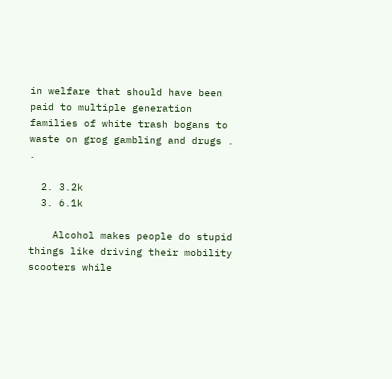in welfare that should have been paid to multiple generation families of white trash bogans to waste on grog gambling and drugs . .

  2. 3.2k
  3. 6.1k

    Alcohol makes people do stupid things like driving their mobility scooters while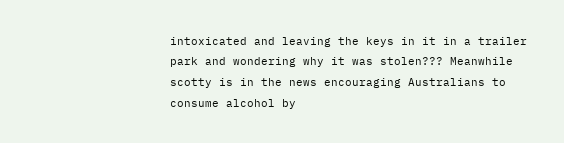intoxicated and leaving the keys in it in a trailer park and wondering why it was stolen??? Meanwhile scotty is in the news encouraging Australians to consume alcohol by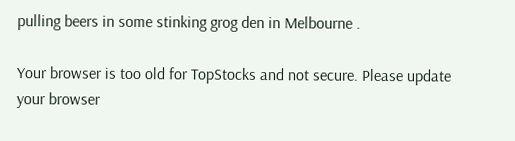pulling beers in some stinking grog den in Melbourne .

Your browser is too old for TopStocks and not secure. Please update your browser